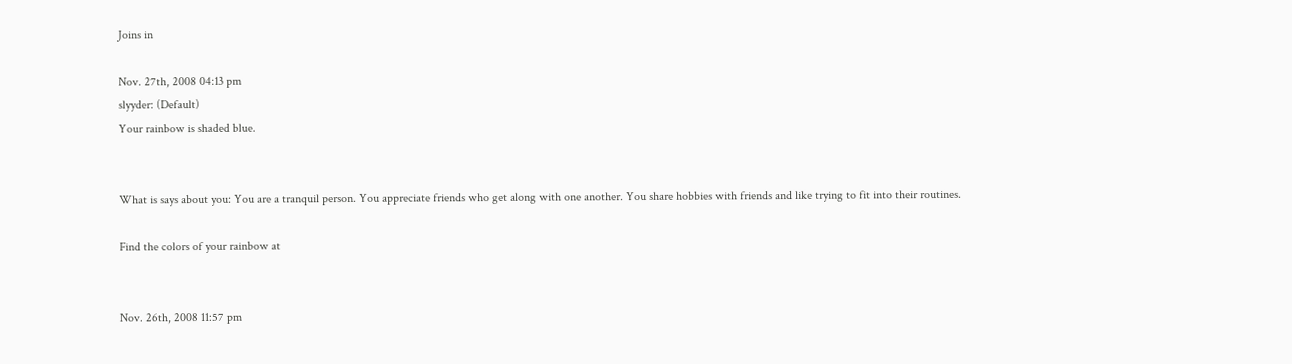Joins in

Nov. 27th, 2008 04:13 pm
slyyder: (Default)
Your rainbow is shaded blue.


What is says about you: You are a tranquil person. You appreciate friends who get along with one another. You share hobbies with friends and like trying to fit into their routines.

Find the colors of your rainbow at


Nov. 26th, 2008 11:57 pm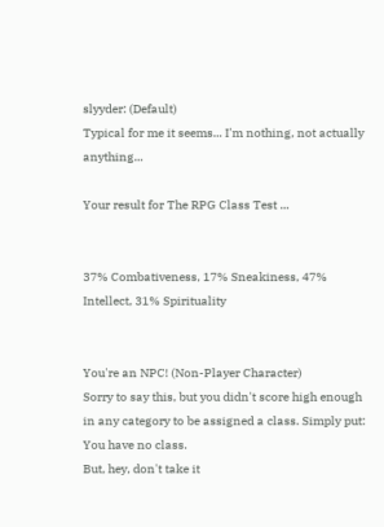slyyder: (Default)
Typical for me it seems... I'm nothing, not actually anything...

Your result for The RPG Class Test ...


37% Combativeness, 17% Sneakiness, 47% Intellect, 31% Spirituality


You're an NPC! (Non-Player Character)
Sorry to say this, but you didn't score high enough in any category to be assigned a class. Simply put: You have no class.
But, hey, don't take it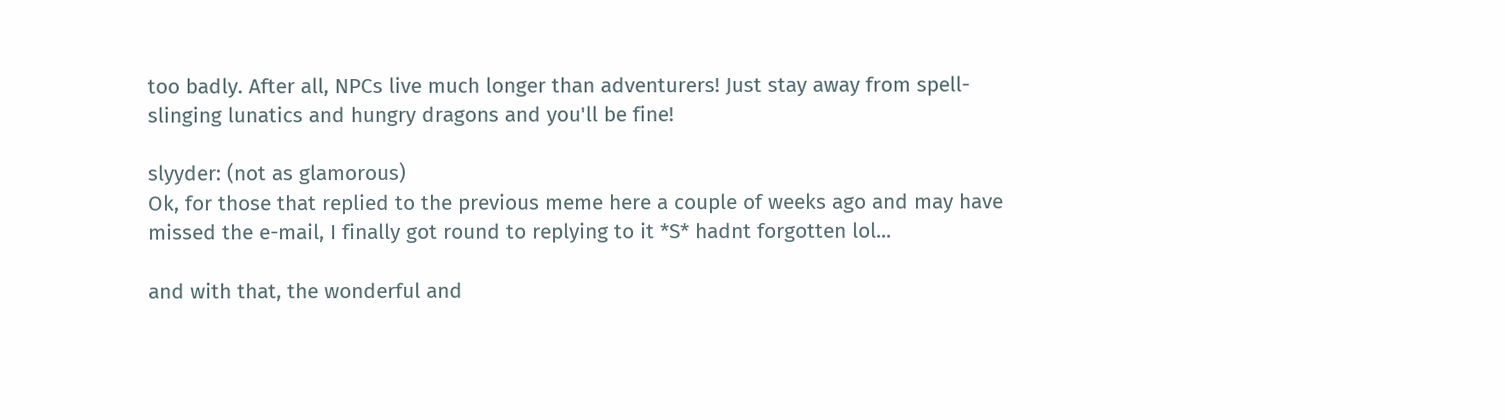too badly. After all, NPCs live much longer than adventurers! Just stay away from spell-slinging lunatics and hungry dragons and you'll be fine!

slyyder: (not as glamorous)
Ok, for those that replied to the previous meme here a couple of weeks ago and may have missed the e-mail, I finally got round to replying to it *S* hadnt forgotten lol...

and with that, the wonderful and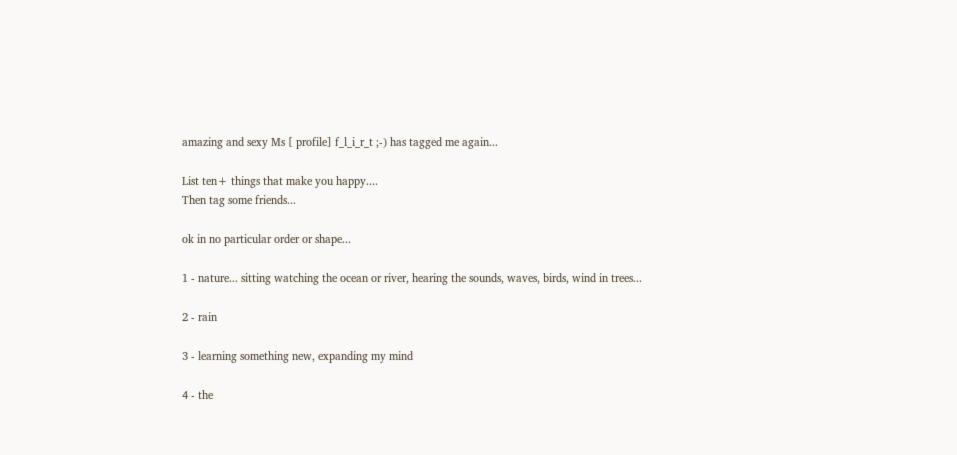amazing and sexy Ms [ profile] f_l_i_r_t ;-) has tagged me again...

List ten+ things that make you happy....
Then tag some friends...

ok in no particular order or shape...

1 - nature... sitting watching the ocean or river, hearing the sounds, waves, birds, wind in trees...

2 - rain

3 - learning something new, expanding my mind

4 - the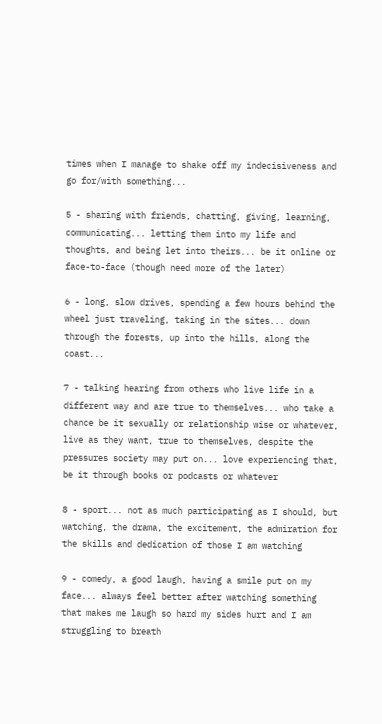times when I manage to shake off my indecisiveness and go for/with something...

5 - sharing with friends, chatting, giving, learning, communicating... letting them into my life and thoughts, and being let into theirs... be it online or face-to-face (though need more of the later)

6 - long, slow drives, spending a few hours behind the wheel just traveling, taking in the sites... down through the forests, up into the hills, along the coast...

7 - talking hearing from others who live life in a different way and are true to themselves... who take a chance be it sexually or relationship wise or whatever, live as they want, true to themselves, despite the pressures society may put on... love experiencing that, be it through books or podcasts or whatever

8 - sport... not as much participating as I should, but watching, the drama, the excitement, the admiration for the skills and dedication of those I am watching

9 - comedy, a good laugh, having a smile put on my face... always feel better after watching something that makes me laugh so hard my sides hurt and I am struggling to breath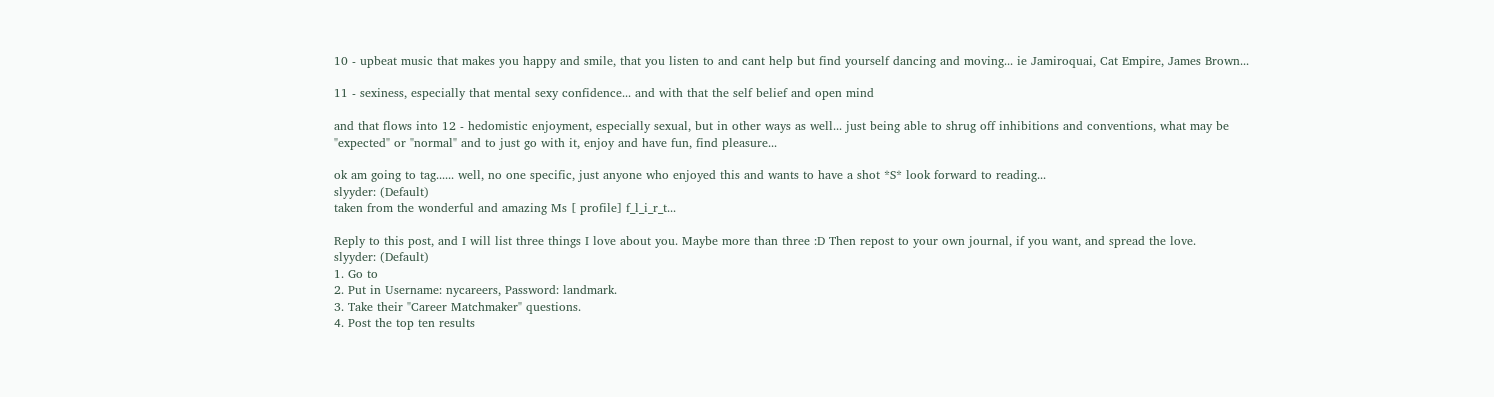10 - upbeat music that makes you happy and smile, that you listen to and cant help but find yourself dancing and moving... ie Jamiroquai, Cat Empire, James Brown...

11 - sexiness, especially that mental sexy confidence... and with that the self belief and open mind

and that flows into 12 - hedomistic enjoyment, especially sexual, but in other ways as well... just being able to shrug off inhibitions and conventions, what may be "expected" or "normal" and to just go with it, enjoy and have fun, find pleasure...

ok am going to tag...... well, no one specific, just anyone who enjoyed this and wants to have a shot *S* look forward to reading...
slyyder: (Default)
taken from the wonderful and amazing Ms [ profile] f_l_i_r_t...

Reply to this post, and I will list three things I love about you. Maybe more than three :D Then repost to your own journal, if you want, and spread the love.
slyyder: (Default)
1. Go to
2. Put in Username: nycareers, Password: landmark.
3. Take their "Career Matchmaker" questions.
4. Post the top ten results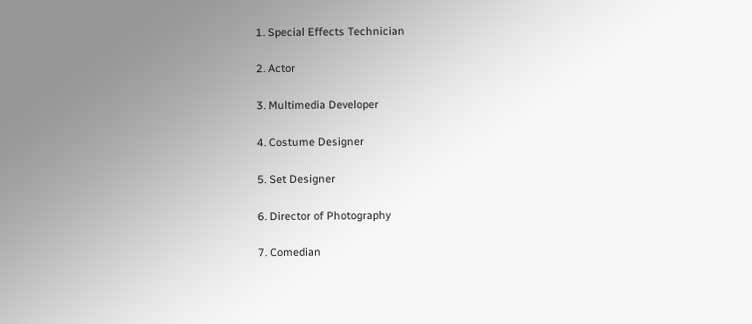1. Special Effects Technician

2. Actor

3. Multimedia Developer

4. Costume Designer

5. Set Designer

6. Director of Photography

7. Comedian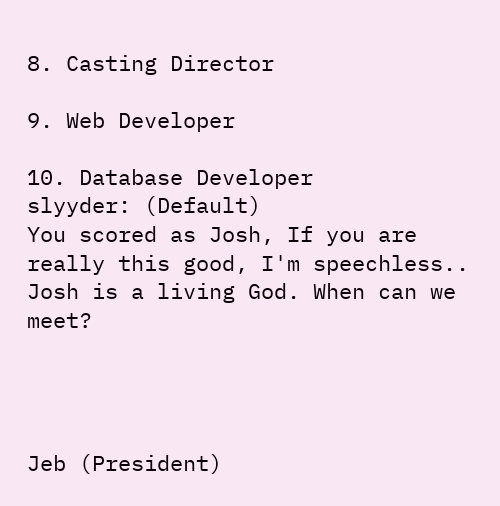8. Casting Director

9. Web Developer

10. Database Developer
slyyder: (Default)
You scored as Josh, If you are really this good, I'm speechless.. Josh is a living God. When can we meet?




Jeb (President)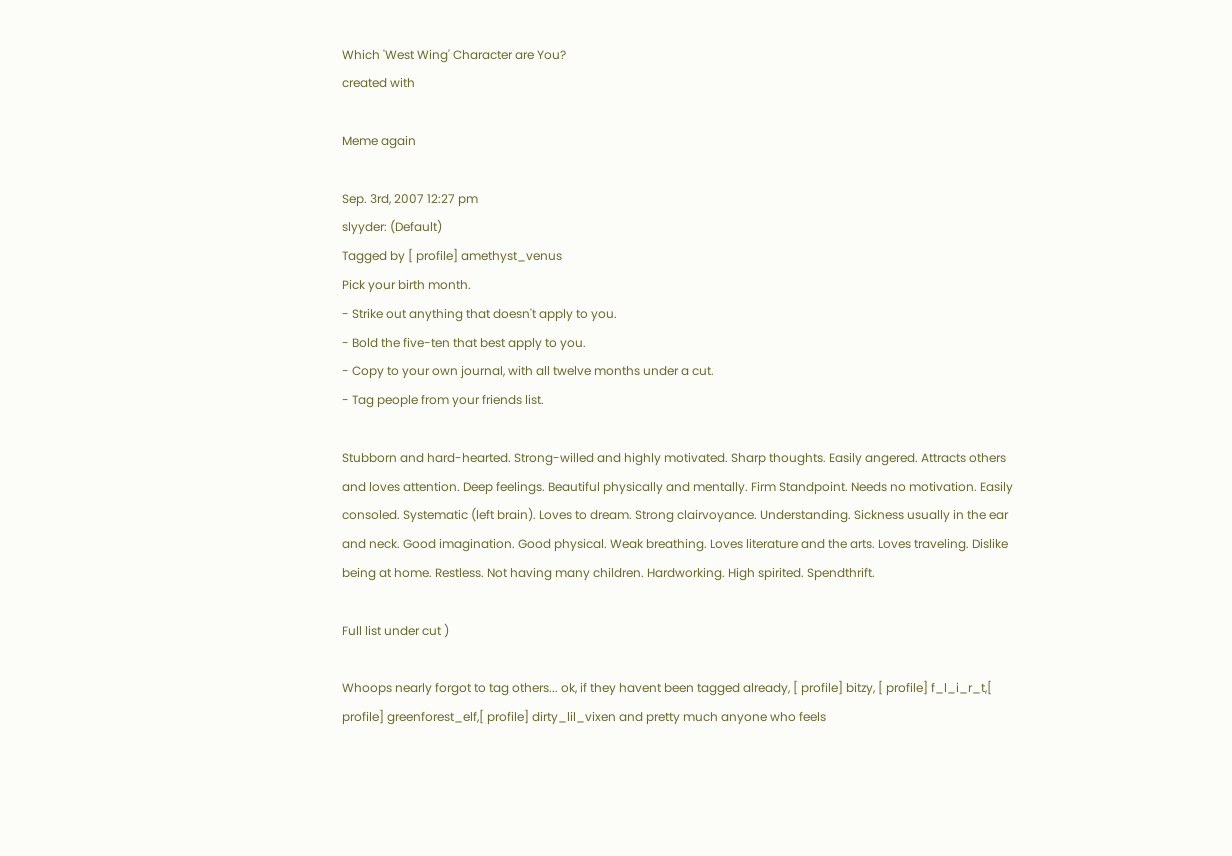Which 'West Wing' Character are You?
created with

Meme again

Sep. 3rd, 2007 12:27 pm
slyyder: (Default)
Tagged by [ profile] amethyst_venus
Pick your birth month.
- Strike out anything that doesn't apply to you.
- Bold the five-ten that best apply to you.
- Copy to your own journal, with all twelve months under a cut.
- Tag people from your friends list.

Stubborn and hard-hearted. Strong-willed and highly motivated. Sharp thoughts. Easily angered. Attracts others and loves attention. Deep feelings. Beautiful physically and mentally. Firm Standpoint. Needs no motivation. Easily consoled. Systematic (left brain). Loves to dream. Strong clairvoyance. Understanding. Sickness usually in the ear and neck. Good imagination. Good physical. Weak breathing. Loves literature and the arts. Loves traveling. Dislike being at home. Restless. Not having many children. Hardworking. High spirited. Spendthrift.

Full list under cut )

Whoops nearly forgot to tag others... ok, if they havent been tagged already, [ profile] bitzy, [ profile] f_l_i_r_t,[ profile] greenforest_elf,[ profile] dirty_lil_vixen and pretty much anyone who feels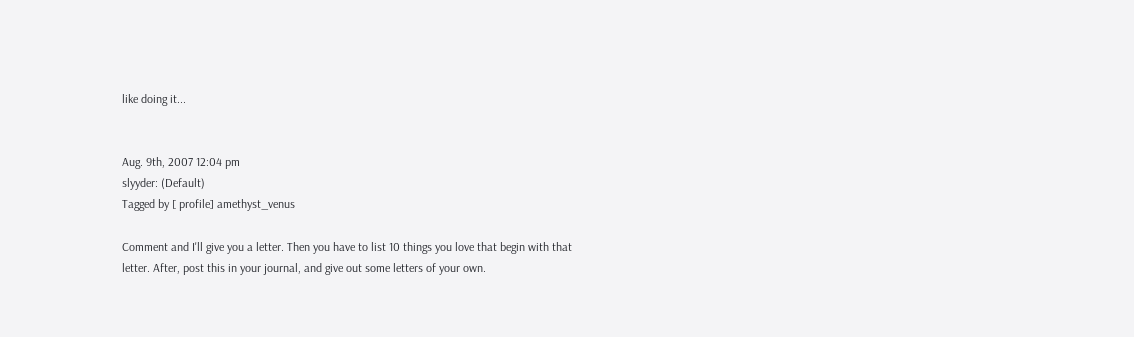like doing it...


Aug. 9th, 2007 12:04 pm
slyyder: (Default)
Tagged by [ profile] amethyst_venus

Comment and I'll give you a letter. Then you have to list 10 things you love that begin with that letter. After, post this in your journal, and give out some letters of your own.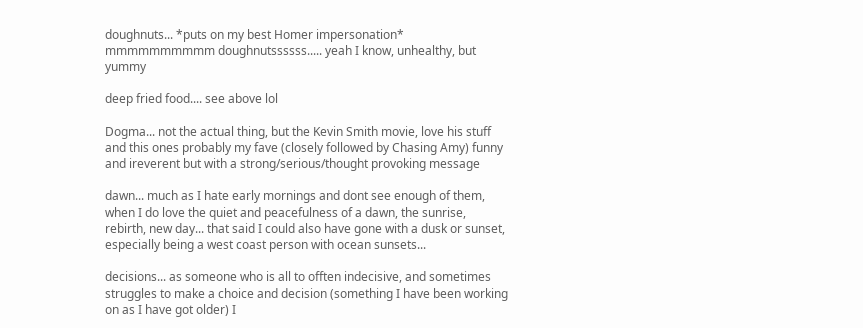doughnuts... *puts on my best Homer impersonation* mmmmmmmmmm doughnutssssss..... yeah I know, unhealthy, but yummy

deep fried food.... see above lol

Dogma... not the actual thing, but the Kevin Smith movie, love his stuff and this ones probably my fave (closely followed by Chasing Amy) funny and ireverent but with a strong/serious/thought provoking message

dawn... much as I hate early mornings and dont see enough of them, when I do love the quiet and peacefulness of a dawn, the sunrise, rebirth, new day... that said I could also have gone with a dusk or sunset, especially being a west coast person with ocean sunsets...

decisions... as someone who is all to offten indecisive, and sometimes struggles to make a choice and decision (something I have been working on as I have got older) I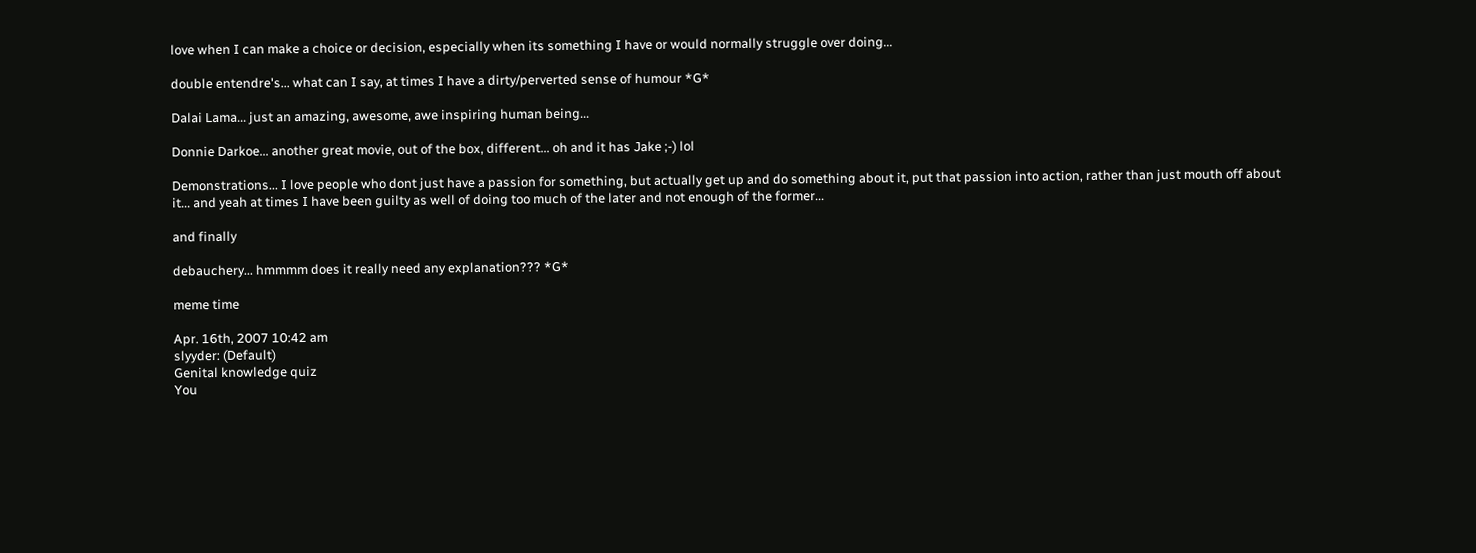love when I can make a choice or decision, especially when its something I have or would normally struggle over doing...

double entendre's... what can I say, at times I have a dirty/perverted sense of humour *G*

Dalai Lama... just an amazing, awesome, awe inspiring human being...

Donnie Darkoe... another great movie, out of the box, different... oh and it has Jake ;-) lol

Demonstrations... I love people who dont just have a passion for something, but actually get up and do something about it, put that passion into action, rather than just mouth off about it... and yeah at times I have been guilty as well of doing too much of the later and not enough of the former...

and finally

debauchery... hmmmm does it really need any explanation??? *G*

meme time

Apr. 16th, 2007 10:42 am
slyyder: (Default)
Genital knowledge quiz
You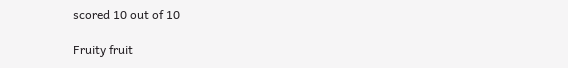scored 10 out of 10

Fruity fruit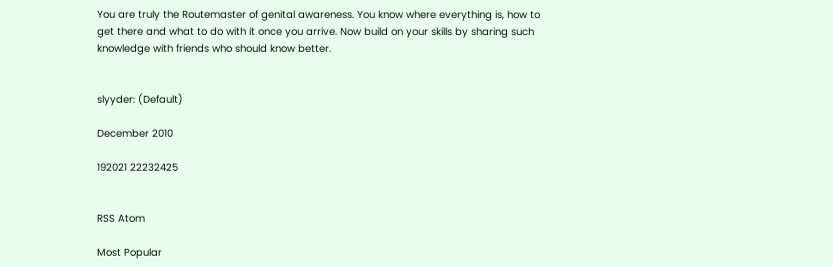You are truly the Routemaster of genital awareness. You know where everything is, how to get there and what to do with it once you arrive. Now build on your skills by sharing such knowledge with friends who should know better.


slyyder: (Default)

December 2010

192021 22232425


RSS Atom

Most Popular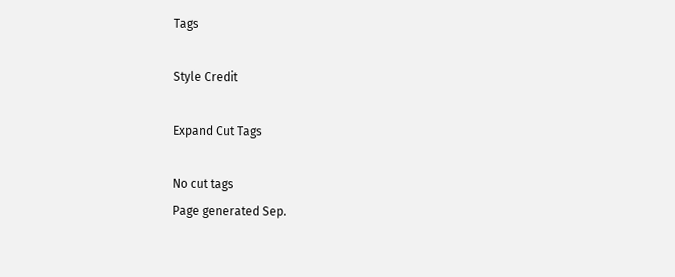Tags

Style Credit

Expand Cut Tags

No cut tags
Page generated Sep.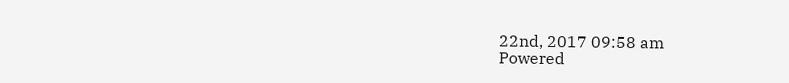22nd, 2017 09:58 am
Powered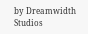by Dreamwidth Studios